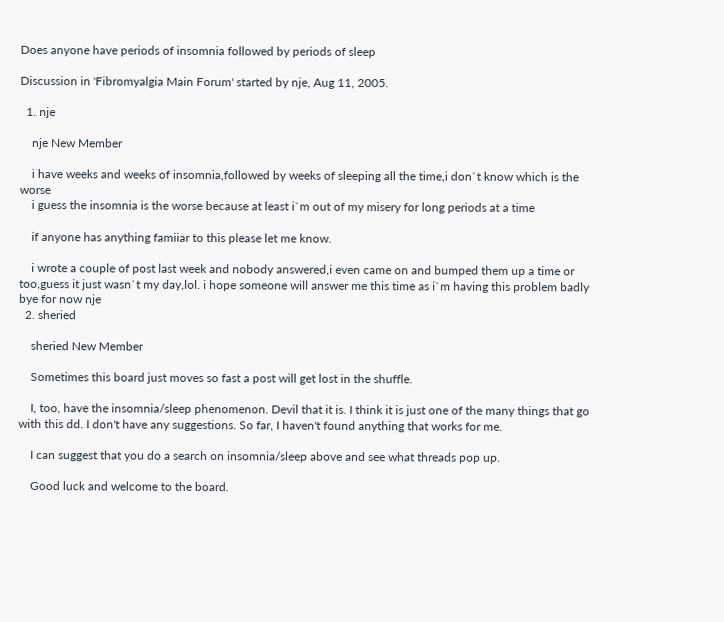Does anyone have periods of insomnia followed by periods of sleep

Discussion in 'Fibromyalgia Main Forum' started by nje, Aug 11, 2005.

  1. nje

    nje New Member

    i have weeks and weeks of insomnia,followed by weeks of sleeping all the time,i don`t know which is the worse
    i guess the insomnia is the worse because at least i`m out of my misery for long periods at a time

    if anyone has anything famiiar to this please let me know.

    i wrote a couple of post last week and nobody answered,i even came on and bumped them up a time or too,guess it just wasn`t my day,lol. i hope someone will answer me this time as i`m having this problem badly bye for now nje
  2. sheried

    sheried New Member

    Sometimes this board just moves so fast a post will get lost in the shuffle.

    I, too, have the insomnia/sleep phenomenon. Devil that it is. I think it is just one of the many things that go with this dd. I don't have any suggestions. So far, I haven't found anything that works for me.

    I can suggest that you do a search on insomnia/sleep above and see what threads pop up.

    Good luck and welcome to the board.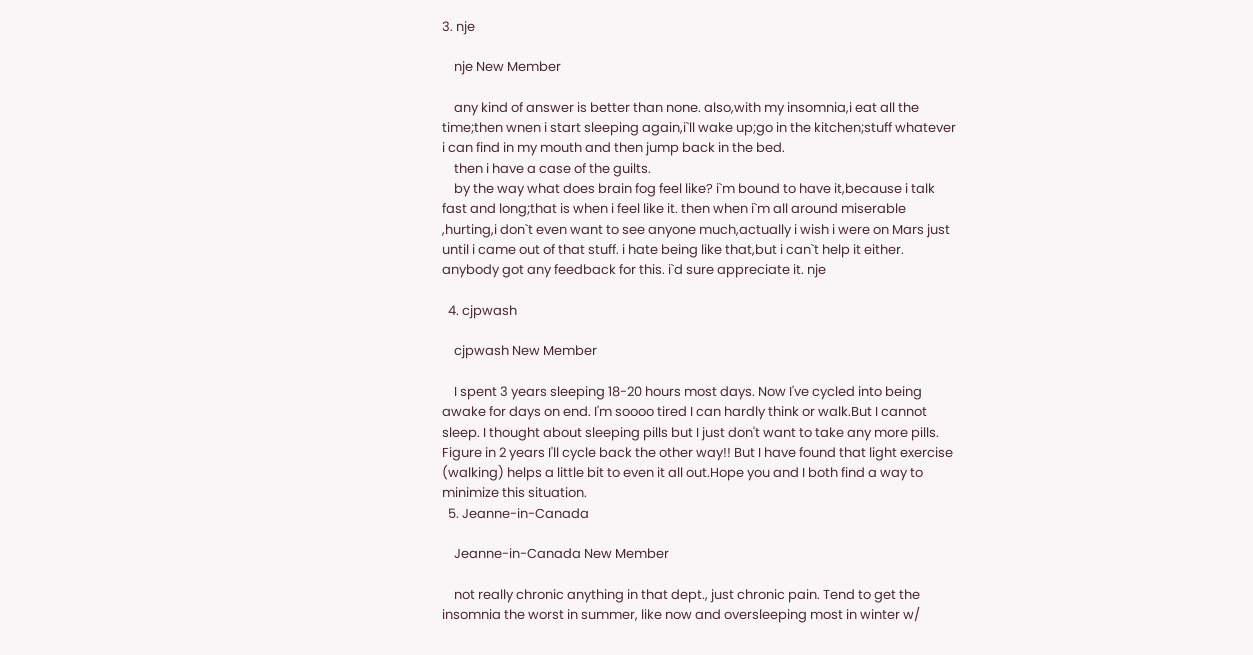3. nje

    nje New Member

    any kind of answer is better than none. also,with my insomnia,i eat all the time;then wnen i start sleeping again,i`ll wake up;go in the kitchen;stuff whatever i can find in my mouth and then jump back in the bed.
    then i have a case of the guilts.
    by the way what does brain fog feel like? i`m bound to have it,because i talk fast and long;that is when i feel like it. then when i`m all around miserable ,hurting,i don`t even want to see anyone much,actually i wish i were on Mars just until i came out of that stuff. i hate being like that,but i can`t help it either. anybody got any feedback for this. i`d sure appreciate it. nje

  4. cjpwash

    cjpwash New Member

    I spent 3 years sleeping 18-20 hours most days. Now I've cycled into being awake for days on end. I'm soooo tired I can hardly think or walk.But I cannot sleep. I thought about sleeping pills but I just don't want to take any more pills. Figure in 2 years I'll cycle back the other way!! But I have found that light exercise (walking) helps a little bit to even it all out.Hope you and I both find a way to minimize this situation.
  5. Jeanne-in-Canada

    Jeanne-in-Canada New Member

    not really chronic anything in that dept., just chronic pain. Tend to get the insomnia the worst in summer, like now and oversleeping most in winter w/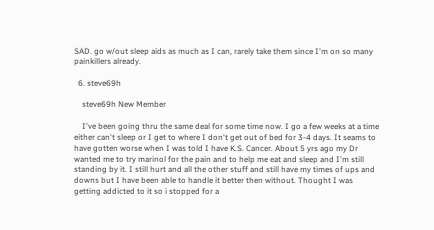SAD. go w/out sleep aids as much as I can, rarely take them since I'm on so many painkillers already.

  6. steve69h

    steve69h New Member

    I've been going thru the same deal for some time now. I go a few weeks at a time either can't sleep or I get to where I don't get out of bed for 3-4 days. It seams to have gotten worse when I was told I have K.S. Cancer. About 5 yrs ago my Dr wanted me to try marinol for the pain and to help me eat and sleep and I'm still standing by it. I still hurt and all the other stuff and still have my times of ups and downs but I have been able to handle it better then without. Thought I was getting addicted to it so i stopped for a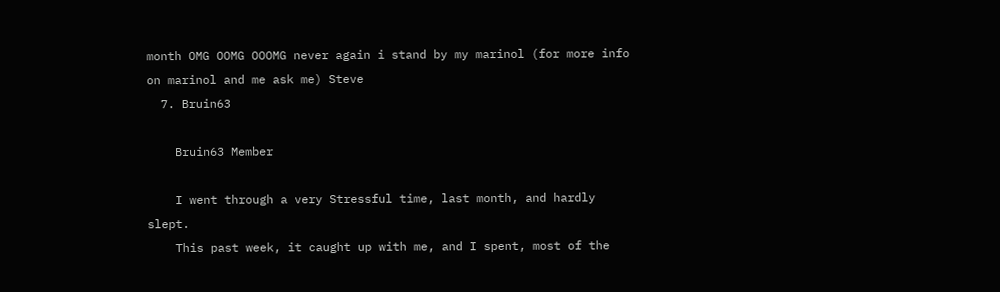month OMG OOMG OOOMG never again i stand by my marinol (for more info on marinol and me ask me) Steve
  7. Bruin63

    Bruin63 Member

    I went through a very Stressful time, last month, and hardly slept.
    This past week, it caught up with me, and I spent, most of the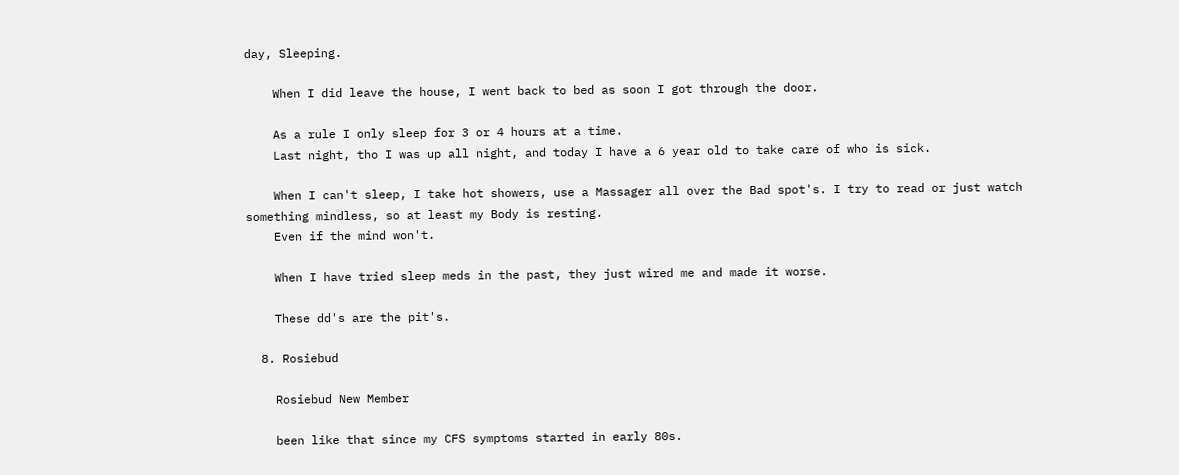day, Sleeping.

    When I did leave the house, I went back to bed as soon I got through the door.

    As a rule I only sleep for 3 or 4 hours at a time.
    Last night, tho I was up all night, and today I have a 6 year old to take care of who is sick.

    When I can't sleep, I take hot showers, use a Massager all over the Bad spot's. I try to read or just watch something mindless, so at least my Body is resting.
    Even if the mind won't.

    When I have tried sleep meds in the past, they just wired me and made it worse.

    These dd's are the pit's.

  8. Rosiebud

    Rosiebud New Member

    been like that since my CFS symptoms started in early 80s.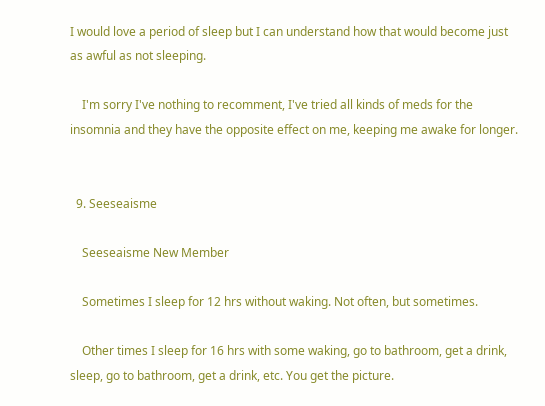I would love a period of sleep but I can understand how that would become just as awful as not sleeping.

    I'm sorry I've nothing to recomment, I've tried all kinds of meds for the insomnia and they have the opposite effect on me, keeping me awake for longer.


  9. Seeseaisme

    Seeseaisme New Member

    Sometimes I sleep for 12 hrs without waking. Not often, but sometimes.

    Other times I sleep for 16 hrs with some waking, go to bathroom, get a drink, sleep, go to bathroom, get a drink, etc. You get the picture.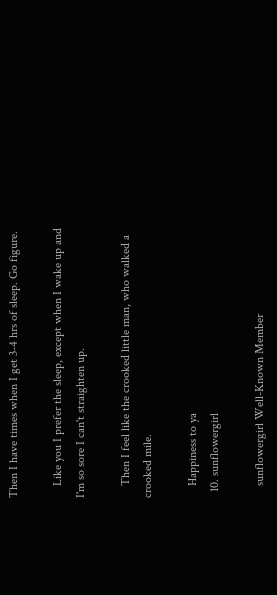Then I have times when I get 3-4 hrs of sleep. Go figure.

    Like you I prefer the sleep, except when I wake up and I'm so sore I can't straighten up.

    Then I feel like the crooked little man, who walked a crooked mile.

    Happiness to ya
  10. sunflowergirl

    sunflowergirl Well-Known Member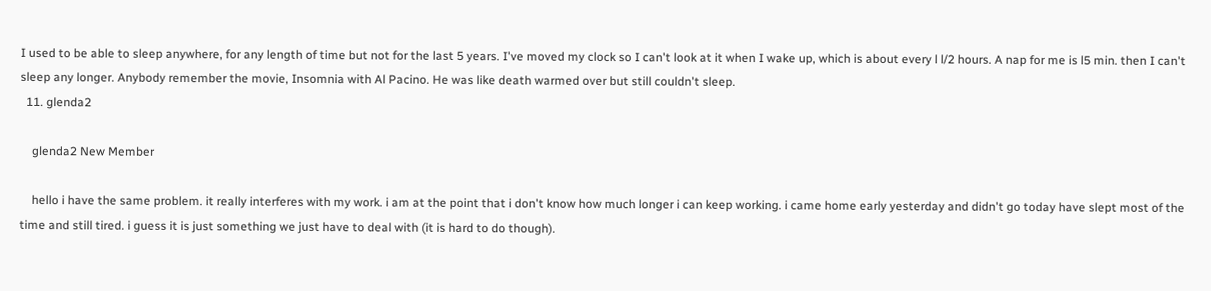I used to be able to sleep anywhere, for any length of time but not for the last 5 years. I've moved my clock so I can't look at it when I wake up, which is about every l l/2 hours. A nap for me is l5 min. then I can't sleep any longer. Anybody remember the movie, Insomnia with Al Pacino. He was like death warmed over but still couldn't sleep.
  11. glenda2

    glenda2 New Member

    hello i have the same problem. it really interferes with my work. i am at the point that i don't know how much longer i can keep working. i came home early yesterday and didn't go today have slept most of the time and still tired. i guess it is just something we just have to deal with (it is hard to do though).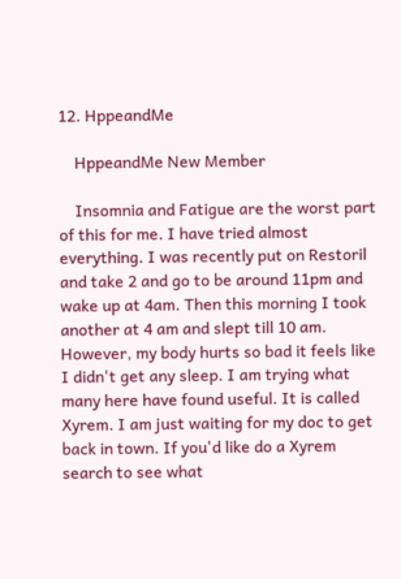12. HppeandMe

    HppeandMe New Member

    Insomnia and Fatigue are the worst part of this for me. I have tried almost everything. I was recently put on Restoril and take 2 and go to be around 11pm and wake up at 4am. Then this morning I took another at 4 am and slept till 10 am. However, my body hurts so bad it feels like I didn't get any sleep. I am trying what many here have found useful. It is called Xyrem. I am just waiting for my doc to get back in town. If you'd like do a Xyrem search to see what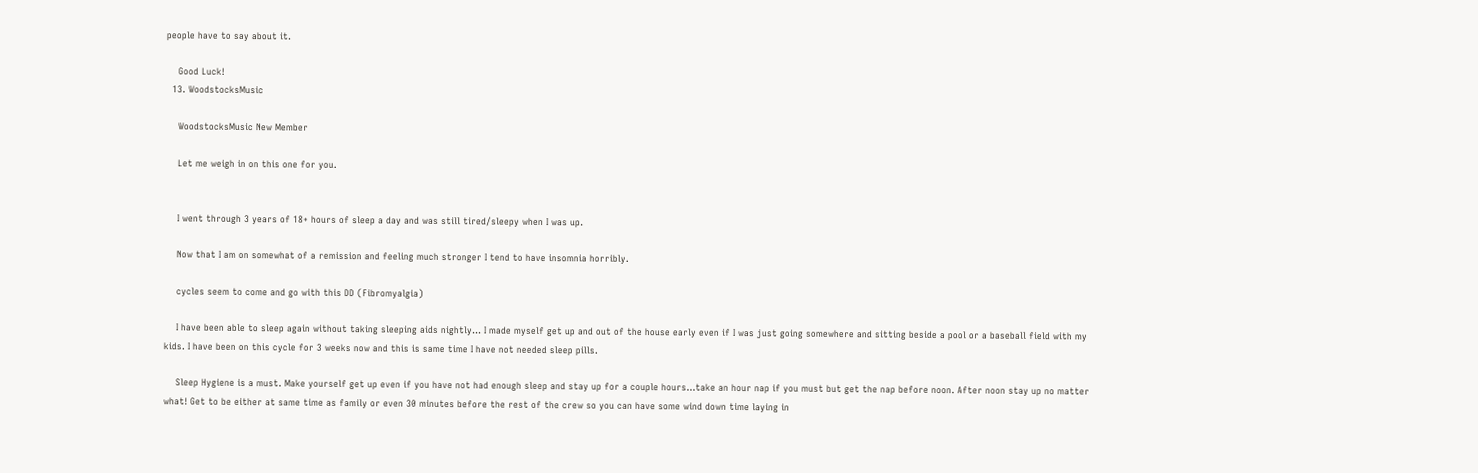people have to say about it.

    Good Luck!
  13. WoodstocksMusic

    WoodstocksMusic New Member

    Let me weigh in on this one for you.


    I went through 3 years of 18+ hours of sleep a day and was still tired/sleepy when I was up.

    Now that I am on somewhat of a remission and feeling much stronger I tend to have insomnia horribly.

    cycles seem to come and go with this DD (Fibromyalgia)

    I have been able to sleep again without taking sleeping aids nightly... I made myself get up and out of the house early even if I was just going somewhere and sitting beside a pool or a baseball field with my kids. I have been on this cycle for 3 weeks now and this is same time I have not needed sleep pills.

    Sleep Hygiene is a must. Make yourself get up even if you have not had enough sleep and stay up for a couple hours...take an hour nap if you must but get the nap before noon. After noon stay up no matter what! Get to be either at same time as family or even 30 minutes before the rest of the crew so you can have some wind down time laying in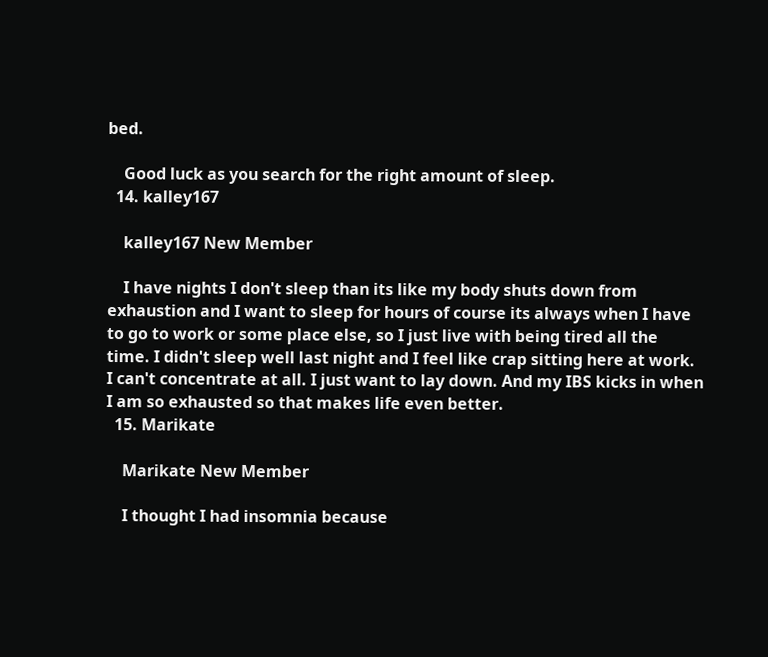bed.

    Good luck as you search for the right amount of sleep.
  14. kalley167

    kalley167 New Member

    I have nights I don't sleep than its like my body shuts down from exhaustion and I want to sleep for hours of course its always when I have to go to work or some place else, so I just live with being tired all the time. I didn't sleep well last night and I feel like crap sitting here at work. I can't concentrate at all. I just want to lay down. And my IBS kicks in when I am so exhausted so that makes life even better.
  15. Marikate

    Marikate New Member

    I thought I had insomnia because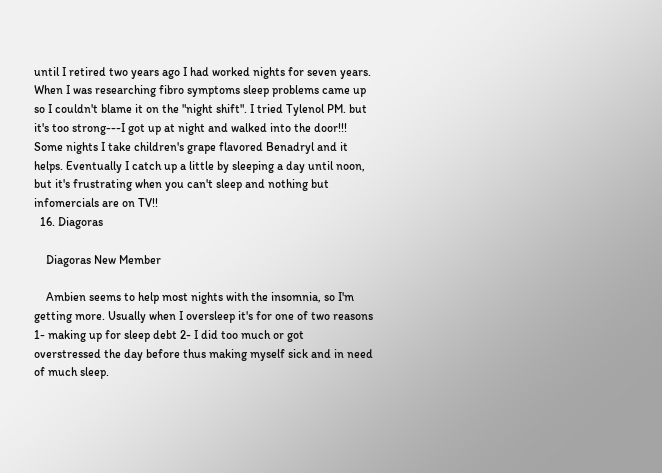until I retired two years ago I had worked nights for seven years. When I was researching fibro symptoms sleep problems came up so I couldn't blame it on the "night shift". I tried Tylenol PM. but it's too strong---I got up at night and walked into the door!!! Some nights I take children's grape flavored Benadryl and it helps. Eventually I catch up a little by sleeping a day until noon, but it's frustrating when you can't sleep and nothing but infomercials are on TV!!
  16. Diagoras

    Diagoras New Member

    Ambien seems to help most nights with the insomnia, so I'm getting more. Usually when I oversleep it's for one of two reasons 1- making up for sleep debt 2- I did too much or got overstressed the day before thus making myself sick and in need of much sleep.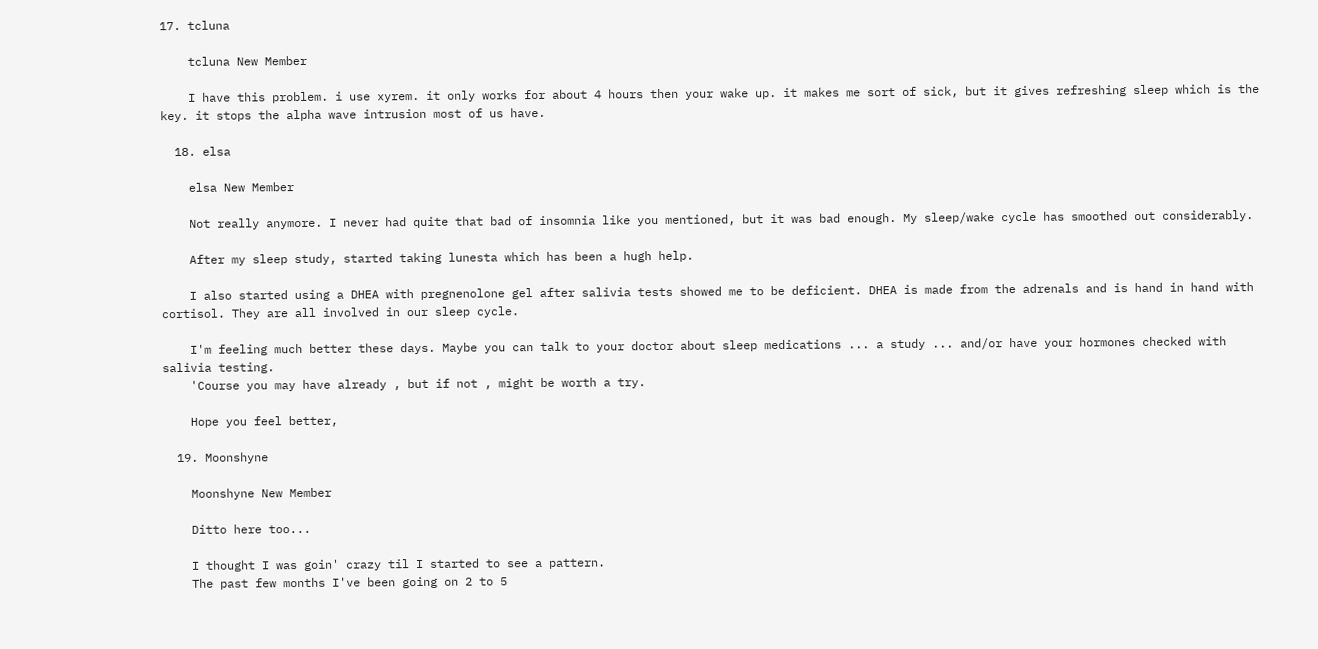17. tcluna

    tcluna New Member

    I have this problem. i use xyrem. it only works for about 4 hours then your wake up. it makes me sort of sick, but it gives refreshing sleep which is the key. it stops the alpha wave intrusion most of us have.

  18. elsa

    elsa New Member

    Not really anymore. I never had quite that bad of insomnia like you mentioned, but it was bad enough. My sleep/wake cycle has smoothed out considerably.

    After my sleep study, started taking lunesta which has been a hugh help.

    I also started using a DHEA with pregnenolone gel after salivia tests showed me to be deficient. DHEA is made from the adrenals and is hand in hand with cortisol. They are all involved in our sleep cycle.

    I'm feeling much better these days. Maybe you can talk to your doctor about sleep medications ... a study ... and/or have your hormones checked with salivia testing.
    'Course you may have already , but if not , might be worth a try.

    Hope you feel better,

  19. Moonshyne

    Moonshyne New Member

    Ditto here too...

    I thought I was goin' crazy til I started to see a pattern.
    The past few months I've been going on 2 to 5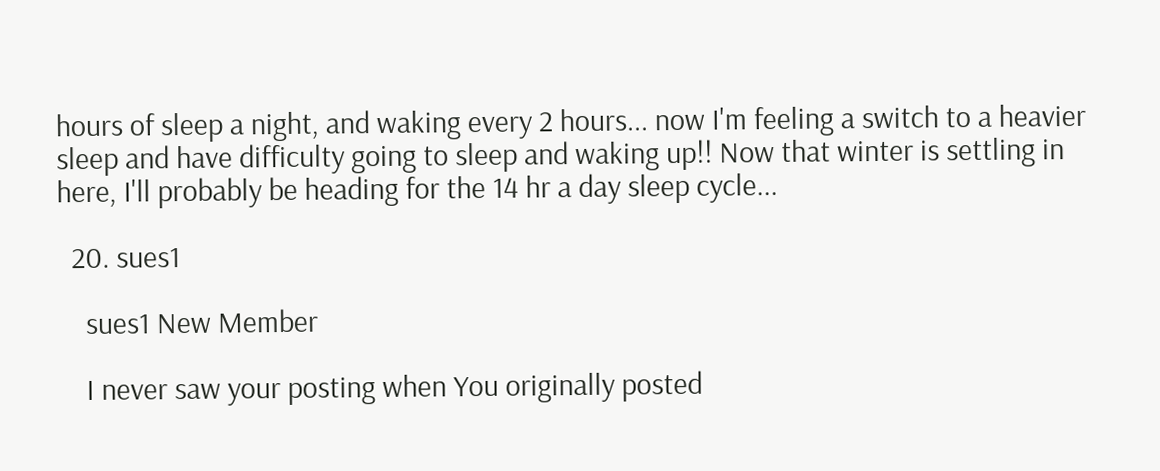hours of sleep a night, and waking every 2 hours... now I'm feeling a switch to a heavier sleep and have difficulty going to sleep and waking up!! Now that winter is settling in here, I'll probably be heading for the 14 hr a day sleep cycle...

  20. sues1

    sues1 New Member

    I never saw your posting when You originally posted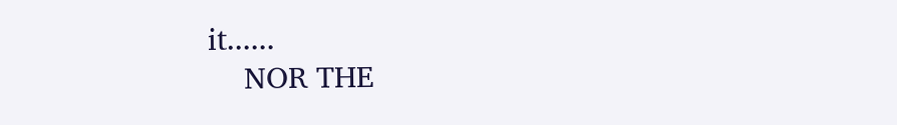it......
    NOR THE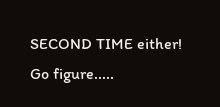SECOND TIME either! Go figure.....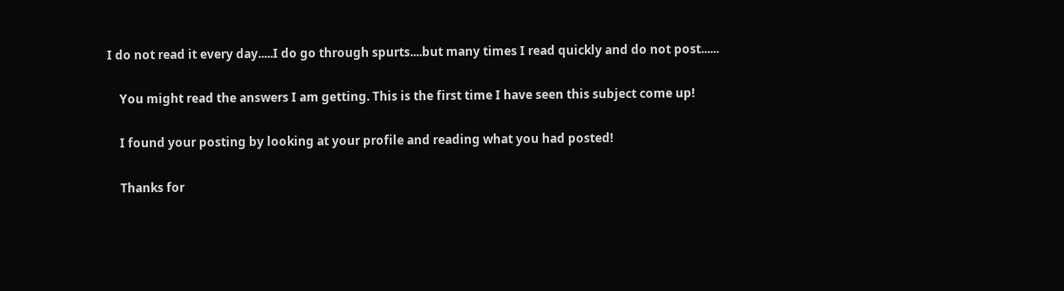I do not read it every day.....I do go through spurts....but many times I read quickly and do not post......

    You might read the answers I am getting. This is the first time I have seen this subject come up!

    I found your posting by looking at your profile and reading what you had posted!

    Thanks for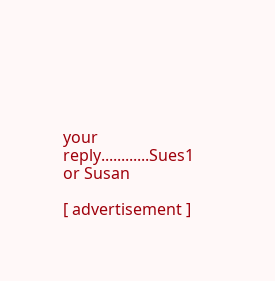your reply............Sues1 or Susan

[ advertisement ]